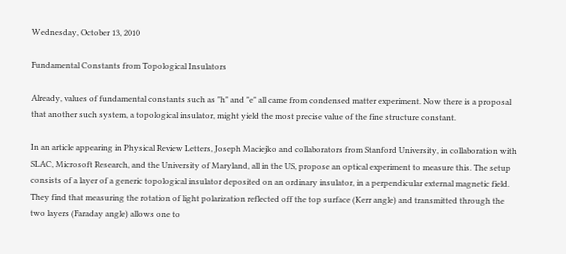Wednesday, October 13, 2010

Fundamental Constants from Topological Insulators

Already, values of fundamental constants such as "h" and "e" all came from condensed matter experiment. Now there is a proposal that another such system, a topological insulator, might yield the most precise value of the fine structure constant.

In an article appearing in Physical Review Letters, Joseph Maciejko and collaborators from Stanford University, in collaboration with SLAC, Microsoft Research, and the University of Maryland, all in the US, propose an optical experiment to measure this. The setup consists of a layer of a generic topological insulator deposited on an ordinary insulator, in a perpendicular external magnetic field. They find that measuring the rotation of light polarization reflected off the top surface (Kerr angle) and transmitted through the two layers (Faraday angle) allows one to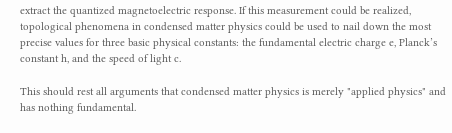extract the quantized magnetoelectric response. If this measurement could be realized, topological phenomena in condensed matter physics could be used to nail down the most precise values for three basic physical constants: the fundamental electric charge e, Planck’s constant h, and the speed of light c.

This should rest all arguments that condensed matter physics is merely "applied physics" and has nothing fundamental.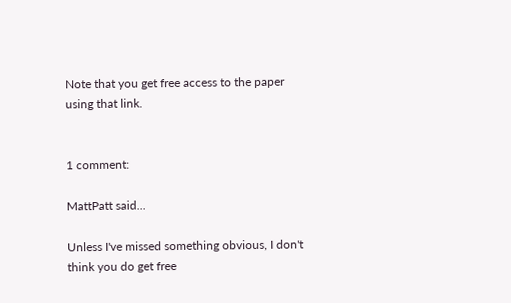Note that you get free access to the paper using that link.


1 comment:

MattPatt said...

Unless I've missed something obvious, I don't think you do get free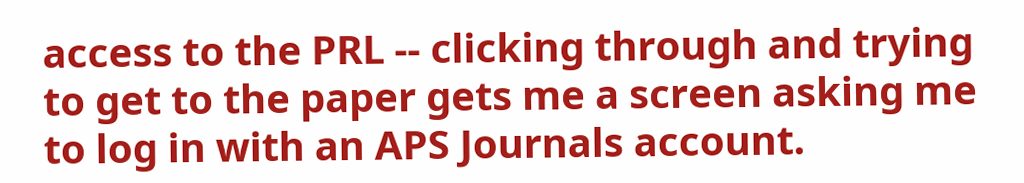access to the PRL -- clicking through and trying to get to the paper gets me a screen asking me to log in with an APS Journals account.